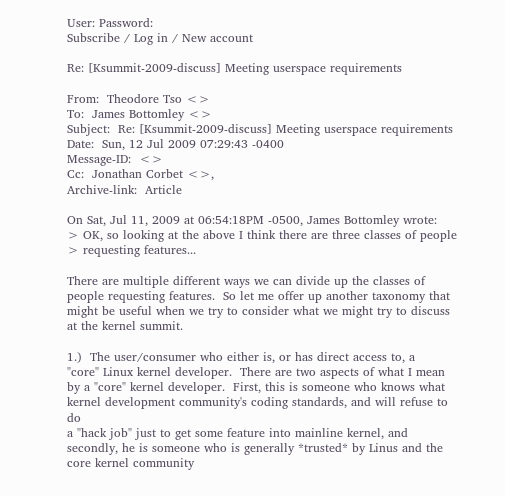User: Password:
Subscribe / Log in / New account

Re: [Ksummit-2009-discuss] Meeting userspace requirements

From:  Theodore Tso <>
To:  James Bottomley <>
Subject:  Re: [Ksummit-2009-discuss] Meeting userspace requirements
Date:  Sun, 12 Jul 2009 07:29:43 -0400
Message-ID:  <>
Cc:  Jonathan Corbet <>,
Archive-link:  Article

On Sat, Jul 11, 2009 at 06:54:18PM -0500, James Bottomley wrote:
> OK, so looking at the above I think there are three classes of people
> requesting features...

There are multiple different ways we can divide up the classes of
people requesting features.  So let me offer up another taxonomy that
might be useful when we try to consider what we might try to discuss
at the kernel summit.

1.)  The user/consumer who either is, or has direct access to, a
"core" Linux kernel developer.  There are two aspects of what I mean
by a "core" kernel developer.  First, this is someone who knows what
kernel development community's coding standards, and will refuse to do
a "hack job" just to get some feature into mainline kernel, and
secondly, he is someone who is generally *trusted* by Linus and the
core kernel community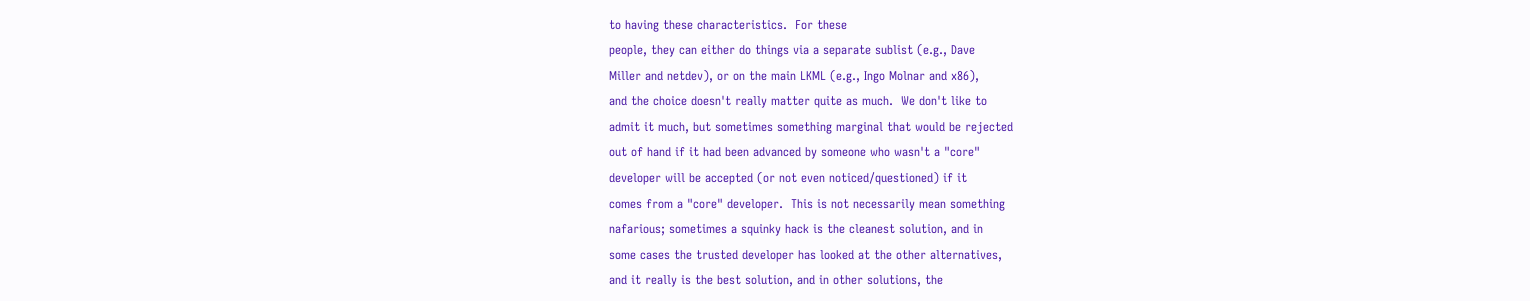to having these characteristics.  For these
people, they can either do things via a separate sublist (e.g., Dave
Miller and netdev), or on the main LKML (e.g., Ingo Molnar and x86),
and the choice doesn't really matter quite as much.  We don't like to
admit it much, but sometimes something marginal that would be rejected
out of hand if it had been advanced by someone who wasn't a "core"
developer will be accepted (or not even noticed/questioned) if it
comes from a "core" developer.  This is not necessarily mean something
nafarious; sometimes a squinky hack is the cleanest solution, and in
some cases the trusted developer has looked at the other alternatives,
and it really is the best solution, and in other solutions, the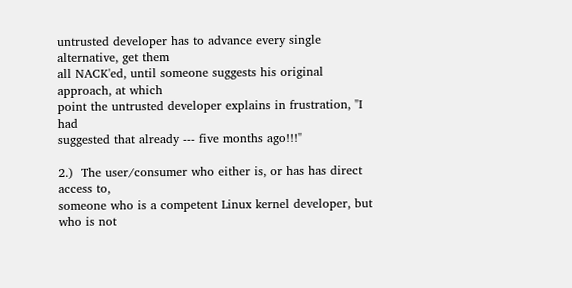untrusted developer has to advance every single alternative, get them
all NACK'ed, until someone suggests his original approach, at which
point the untrusted developer explains in frustration, "I had
suggested that already --- five months ago!!!"

2.)  The user/consumer who either is, or has has direct access to,
someone who is a competent Linux kernel developer, but who is not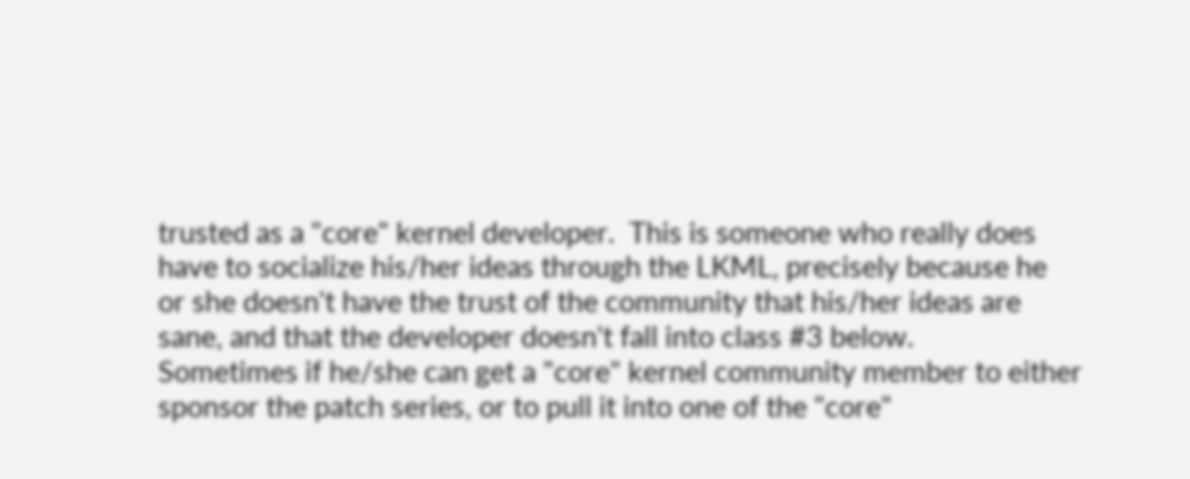trusted as a "core" kernel developer.  This is someone who really does
have to socialize his/her ideas through the LKML, precisely because he
or she doesn't have the trust of the community that his/her ideas are
sane, and that the developer doesn't fall into class #3 below.
Sometimes if he/she can get a "core" kernel community member to either
sponsor the patch series, or to pull it into one of the "core"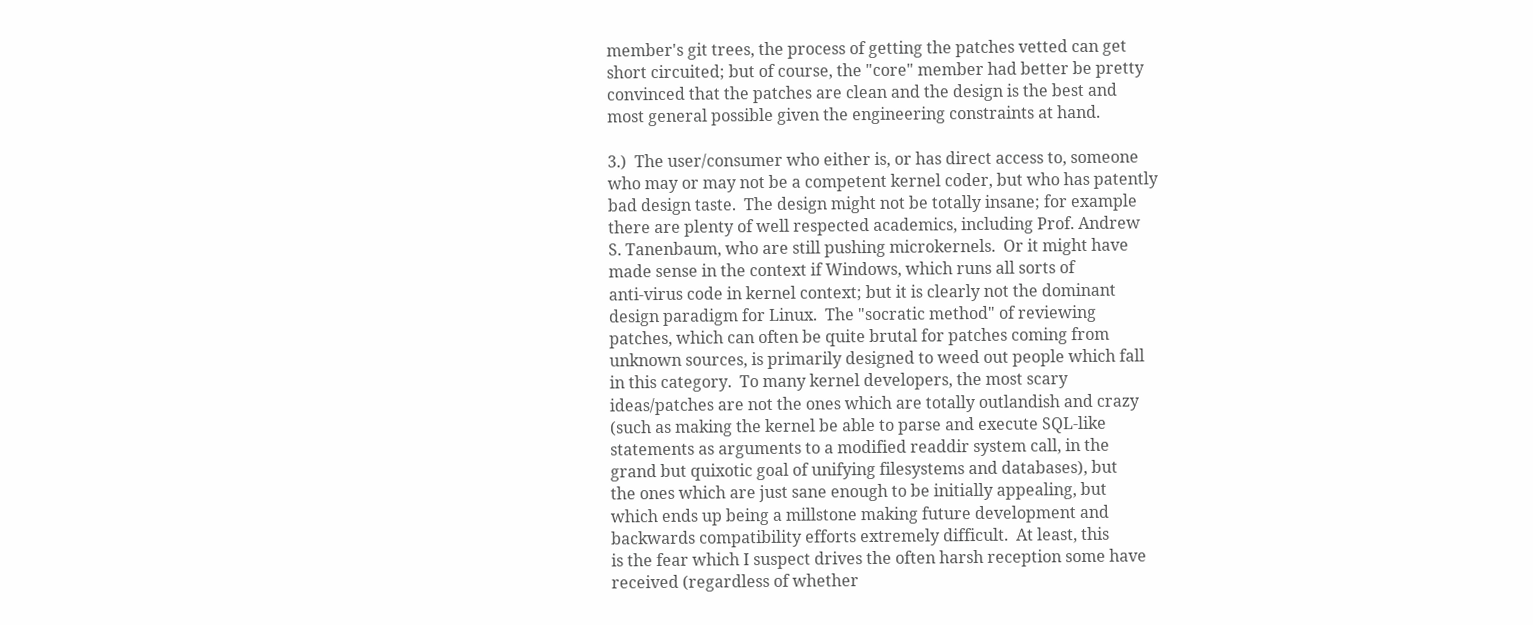member's git trees, the process of getting the patches vetted can get
short circuited; but of course, the "core" member had better be pretty
convinced that the patches are clean and the design is the best and
most general possible given the engineering constraints at hand.

3.)  The user/consumer who either is, or has direct access to, someone
who may or may not be a competent kernel coder, but who has patently
bad design taste.  The design might not be totally insane; for example
there are plenty of well respected academics, including Prof. Andrew
S. Tanenbaum, who are still pushing microkernels.  Or it might have
made sense in the context if Windows, which runs all sorts of
anti-virus code in kernel context; but it is clearly not the dominant
design paradigm for Linux.  The "socratic method" of reviewing
patches, which can often be quite brutal for patches coming from
unknown sources, is primarily designed to weed out people which fall
in this category.  To many kernel developers, the most scary
ideas/patches are not the ones which are totally outlandish and crazy
(such as making the kernel be able to parse and execute SQL-like
statements as arguments to a modified readdir system call, in the
grand but quixotic goal of unifying filesystems and databases), but
the ones which are just sane enough to be initially appealing, but
which ends up being a millstone making future development and
backwards compatibility efforts extremely difficult.  At least, this
is the fear which I suspect drives the often harsh reception some have
received (regardless of whether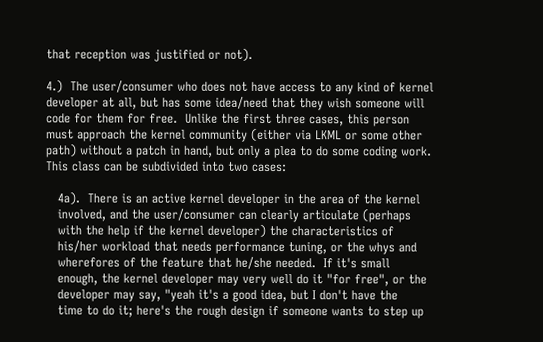that reception was justified or not).

4.)  The user/consumer who does not have access to any kind of kernel
developer at all, but has some idea/need that they wish someone will
code for them for free.  Unlike the first three cases, this person
must approach the kernel community (either via LKML or some other
path) without a patch in hand, but only a plea to do some coding work.
This class can be subdivided into two cases:

   4a).  There is an active kernel developer in the area of the kernel
   involved, and the user/consumer can clearly articulate (perhaps
   with the help if the kernel developer) the characteristics of
   his/her workload that needs performance tuning, or the whys and
   wherefores of the feature that he/she needed.  If it's small
   enough, the kernel developer may very well do it "for free", or the
   developer may say, "yeah it's a good idea, but I don't have the
   time to do it; here's the rough design if someone wants to step up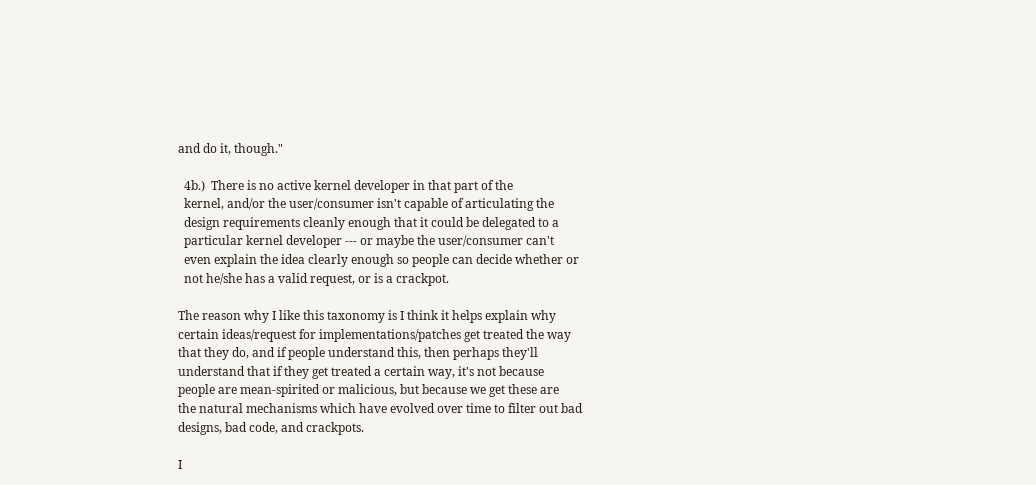and do it, though."

  4b.)  There is no active kernel developer in that part of the
  kernel, and/or the user/consumer isn't capable of articulating the
  design requirements cleanly enough that it could be delegated to a
  particular kernel developer --- or maybe the user/consumer can't
  even explain the idea clearly enough so people can decide whether or
  not he/she has a valid request, or is a crackpot.

The reason why I like this taxonomy is I think it helps explain why
certain ideas/request for implementations/patches get treated the way
that they do, and if people understand this, then perhaps they'll
understand that if they get treated a certain way, it's not because
people are mean-spirited or malicious, but because we get these are
the natural mechanisms which have evolved over time to filter out bad
designs, bad code, and crackpots.

I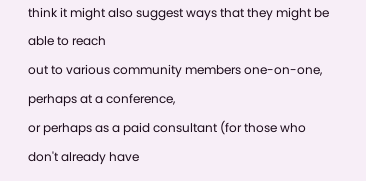think it might also suggest ways that they might be able to reach
out to various community members one-on-one, perhaps at a conference,
or perhaps as a paid consultant (for those who don't already have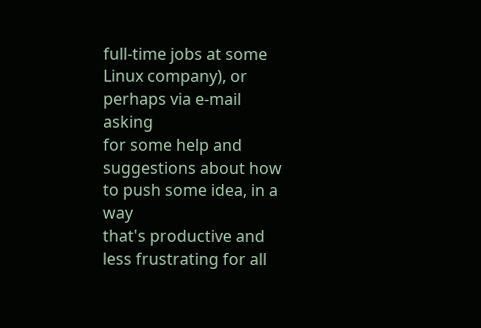full-time jobs at some Linux company), or perhaps via e-mail asking
for some help and suggestions about how to push some idea, in a way
that's productive and less frustrating for all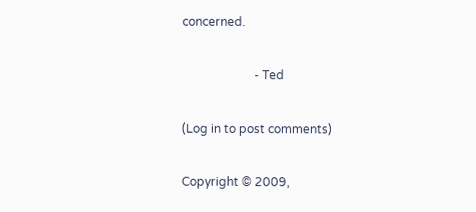concerned.

                        - Ted

(Log in to post comments)

Copyright © 2009,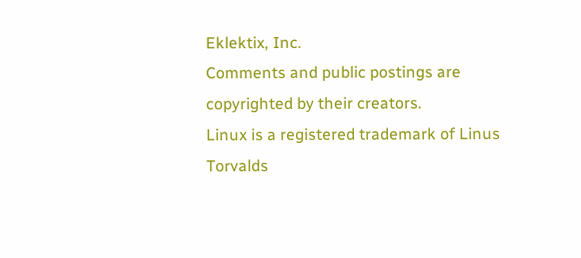Eklektix, Inc.
Comments and public postings are copyrighted by their creators.
Linux is a registered trademark of Linus Torvalds